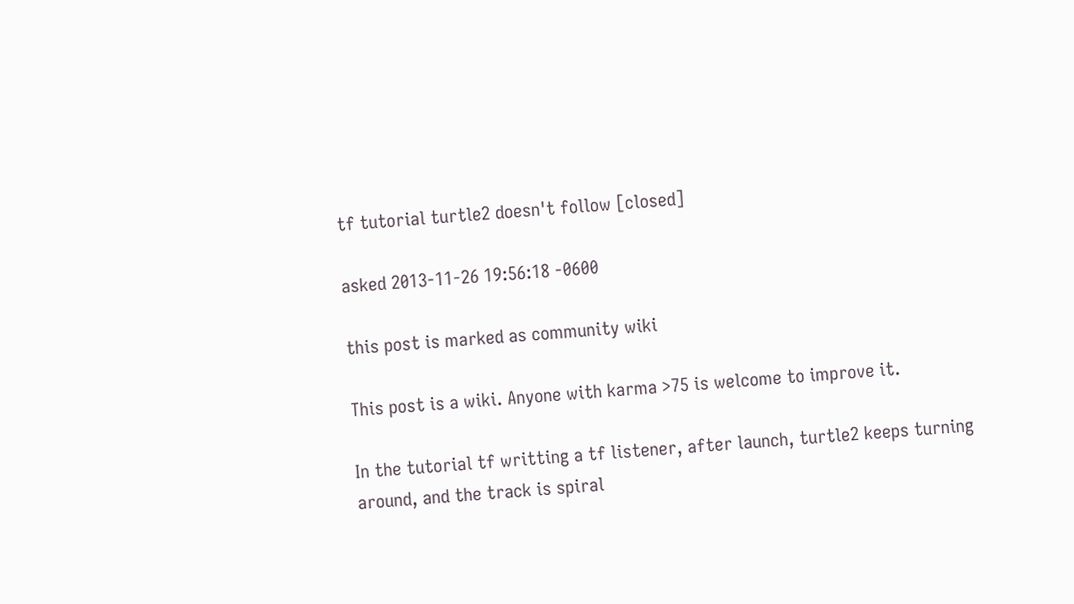tf tutorial turtle2 doesn't follow [closed]

asked 2013-11-26 19:56:18 -0600

this post is marked as community wiki

This post is a wiki. Anyone with karma >75 is welcome to improve it.

In the tutorial tf writting a tf listener, after launch, turtle2 keeps turning around, and the track is spiral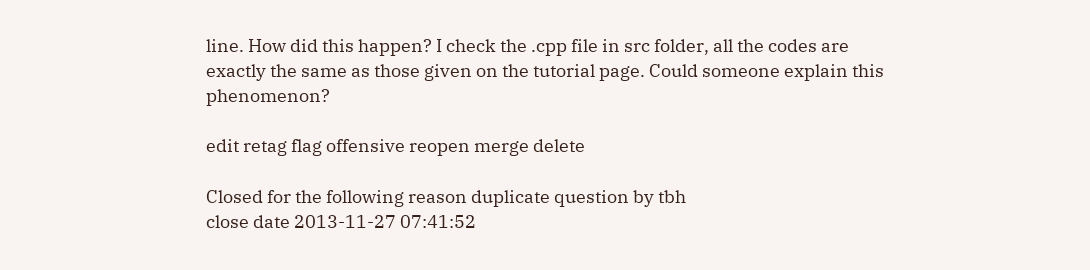line. How did this happen? I check the .cpp file in src folder, all the codes are exactly the same as those given on the tutorial page. Could someone explain this phenomenon?

edit retag flag offensive reopen merge delete

Closed for the following reason duplicate question by tbh
close date 2013-11-27 07:41:52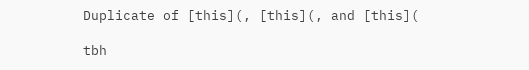Duplicate of [this](, [this](, and [this](

tbh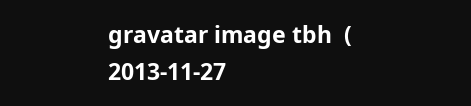gravatar image tbh  ( 2013-11-27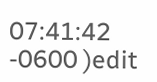07:41:42 -0600 )edit